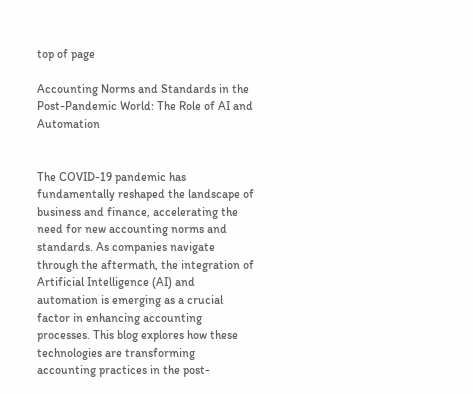top of page

Accounting Norms and Standards in the Post-Pandemic World: The Role of AI and Automation


The COVID-19 pandemic has fundamentally reshaped the landscape of business and finance, accelerating the need for new accounting norms and standards. As companies navigate through the aftermath, the integration of Artificial Intelligence (AI) and automation is emerging as a crucial factor in enhancing accounting processes. This blog explores how these technologies are transforming accounting practices in the post-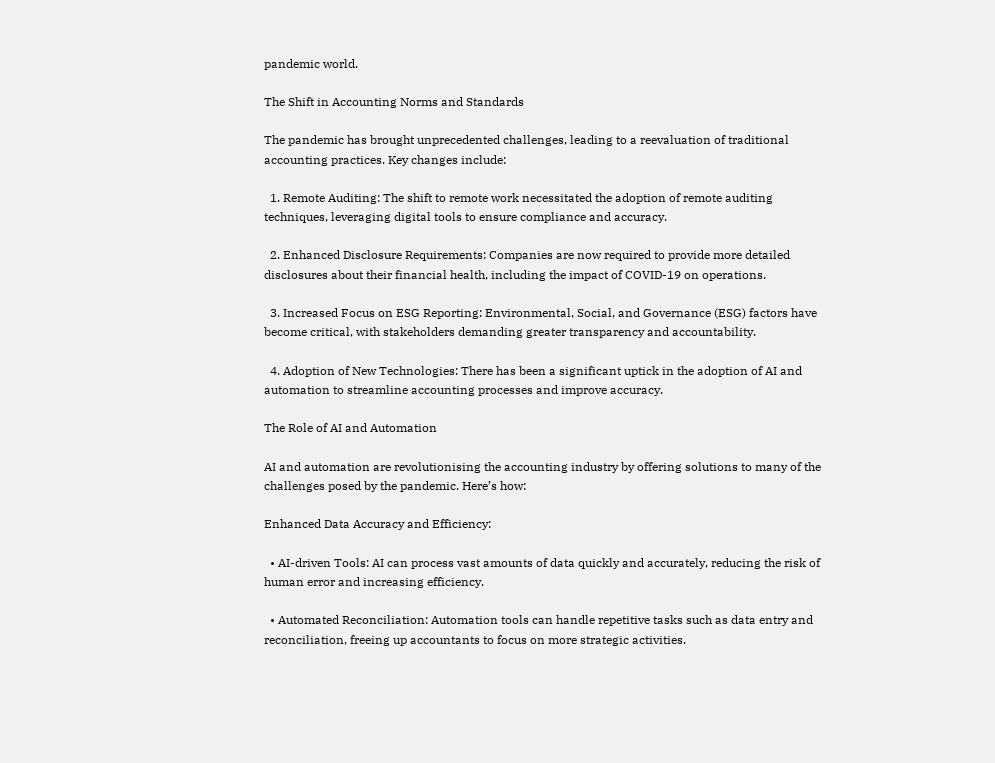pandemic world.

The Shift in Accounting Norms and Standards

The pandemic has brought unprecedented challenges, leading to a reevaluation of traditional accounting practices. Key changes include:

  1. Remote Auditing: The shift to remote work necessitated the adoption of remote auditing techniques, leveraging digital tools to ensure compliance and accuracy.

  2. Enhanced Disclosure Requirements: Companies are now required to provide more detailed disclosures about their financial health, including the impact of COVID-19 on operations.

  3. Increased Focus on ESG Reporting: Environmental, Social, and Governance (ESG) factors have become critical, with stakeholders demanding greater transparency and accountability.

  4. Adoption of New Technologies: There has been a significant uptick in the adoption of AI and automation to streamline accounting processes and improve accuracy.

The Role of AI and Automation

AI and automation are revolutionising the accounting industry by offering solutions to many of the challenges posed by the pandemic. Here’s how:

Enhanced Data Accuracy and Efficiency:

  • AI-driven Tools: AI can process vast amounts of data quickly and accurately, reducing the risk of human error and increasing efficiency.

  • Automated Reconciliation: Automation tools can handle repetitive tasks such as data entry and reconciliation, freeing up accountants to focus on more strategic activities.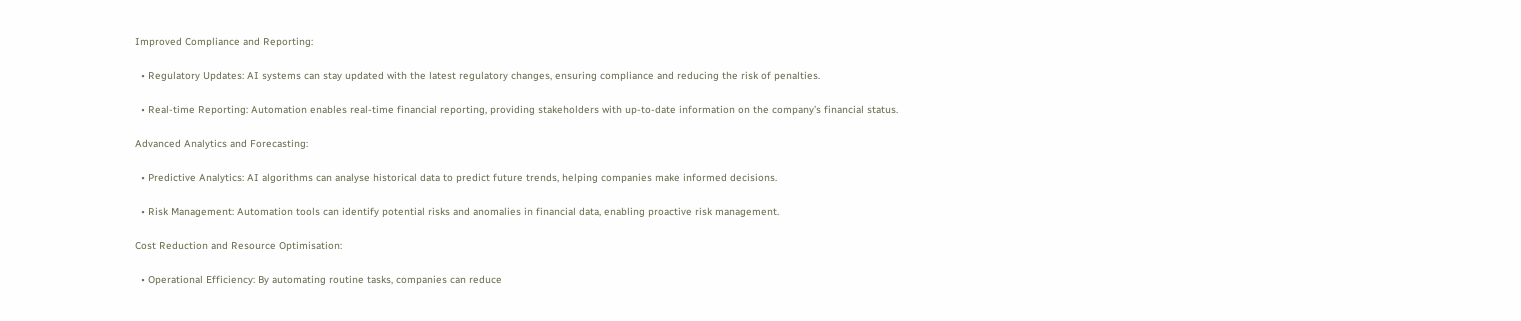Improved Compliance and Reporting:

  • Regulatory Updates: AI systems can stay updated with the latest regulatory changes, ensuring compliance and reducing the risk of penalties.

  • Real-time Reporting: Automation enables real-time financial reporting, providing stakeholders with up-to-date information on the company’s financial status.

Advanced Analytics and Forecasting:

  • Predictive Analytics: AI algorithms can analyse historical data to predict future trends, helping companies make informed decisions.

  • Risk Management: Automation tools can identify potential risks and anomalies in financial data, enabling proactive risk management.

Cost Reduction and Resource Optimisation:

  • Operational Efficiency: By automating routine tasks, companies can reduce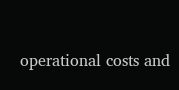operational costs and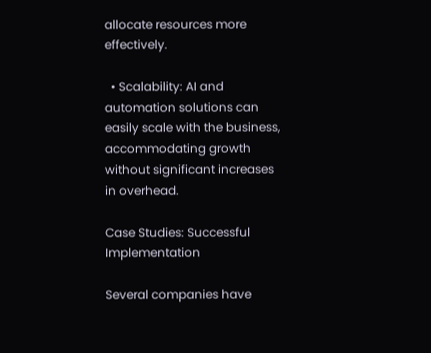allocate resources more effectively.

  • Scalability: AI and automation solutions can easily scale with the business, accommodating growth without significant increases in overhead.

Case Studies: Successful Implementation

Several companies have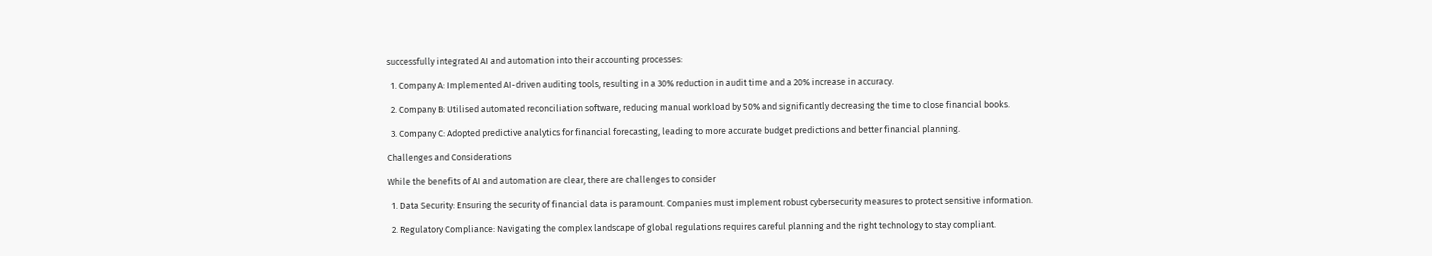successfully integrated AI and automation into their accounting processes:

  1. Company A: Implemented AI-driven auditing tools, resulting in a 30% reduction in audit time and a 20% increase in accuracy.

  2. Company B: Utilised automated reconciliation software, reducing manual workload by 50% and significantly decreasing the time to close financial books.

  3. Company C: Adopted predictive analytics for financial forecasting, leading to more accurate budget predictions and better financial planning.

Challenges and Considerations

While the benefits of AI and automation are clear, there are challenges to consider

  1. Data Security: Ensuring the security of financial data is paramount. Companies must implement robust cybersecurity measures to protect sensitive information.

  2. Regulatory Compliance: Navigating the complex landscape of global regulations requires careful planning and the right technology to stay compliant.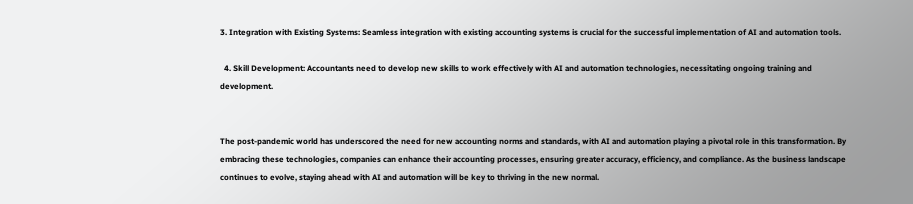3. Integration with Existing Systems: Seamless integration with existing accounting systems is crucial for the successful implementation of AI and automation tools.

  4. Skill Development: Accountants need to develop new skills to work effectively with AI and automation technologies, necessitating ongoing training and development.


The post-pandemic world has underscored the need for new accounting norms and standards, with AI and automation playing a pivotal role in this transformation. By embracing these technologies, companies can enhance their accounting processes, ensuring greater accuracy, efficiency, and compliance. As the business landscape continues to evolve, staying ahead with AI and automation will be key to thriving in the new normal.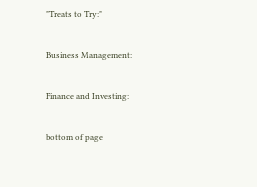"Treats to Try:"


Business Management:


Finance and Investing:


bottom of page